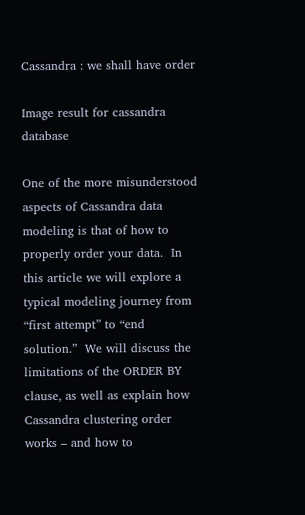Cassandra : we shall have order

Image result for cassandra database

One of the more misunderstood aspects of Cassandra data modeling is that of how to properly order your data.  In this article we will explore a typical modeling journey from “first attempt” to “end solution.”  We will discuss the limitations of the ORDER BY clause, as well as explain how Cassandra clustering order works – and how to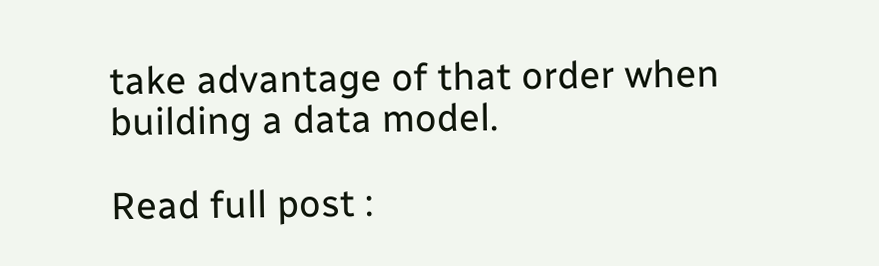take advantage of that order when building a data model.

Read full post :